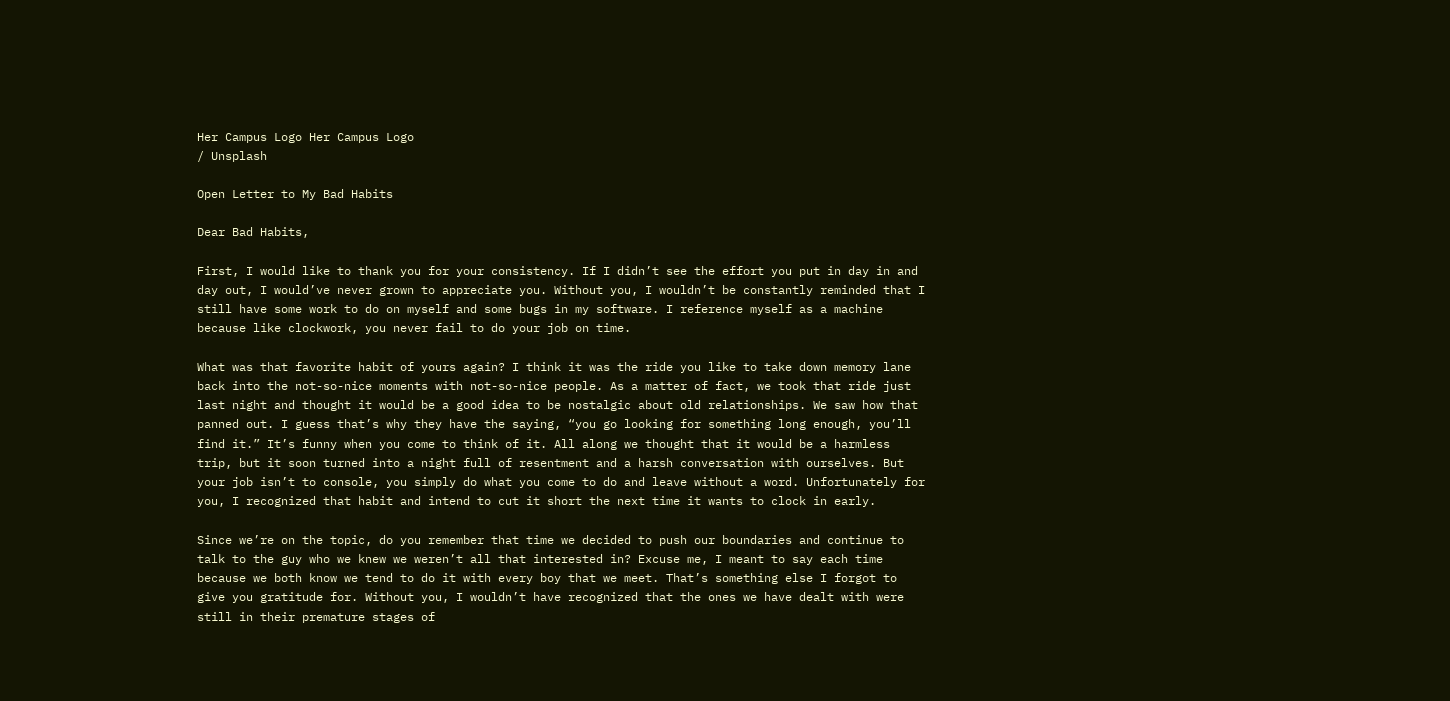Her Campus Logo Her Campus Logo
/ Unsplash

Open Letter to My Bad Habits

Dear Bad Habits,

First, I would like to thank you for your consistency. If I didn’t see the effort you put in day in and day out, I would’ve never grown to appreciate you. Without you, I wouldn’t be constantly reminded that I still have some work to do on myself and some bugs in my software. I reference myself as a machine because like clockwork, you never fail to do your job on time.

What was that favorite habit of yours again? I think it was the ride you like to take down memory lane back into the not-so-nice moments with not-so-nice people. As a matter of fact, we took that ride just last night and thought it would be a good idea to be nostalgic about old relationships. We saw how that panned out. I guess that’s why they have the saying, “you go looking for something long enough, you’ll find it.” It’s funny when you come to think of it. All along we thought that it would be a harmless trip, but it soon turned into a night full of resentment and a harsh conversation with ourselves. But your job isn’t to console, you simply do what you come to do and leave without a word. Unfortunately for you, I recognized that habit and intend to cut it short the next time it wants to clock in early.

Since we’re on the topic, do you remember that time we decided to push our boundaries and continue to talk to the guy who we knew we weren’t all that interested in? Excuse me, I meant to say each time because we both know we tend to do it with every boy that we meet. That’s something else I forgot to give you gratitude for. Without you, I wouldn’t have recognized that the ones we have dealt with were still in their premature stages of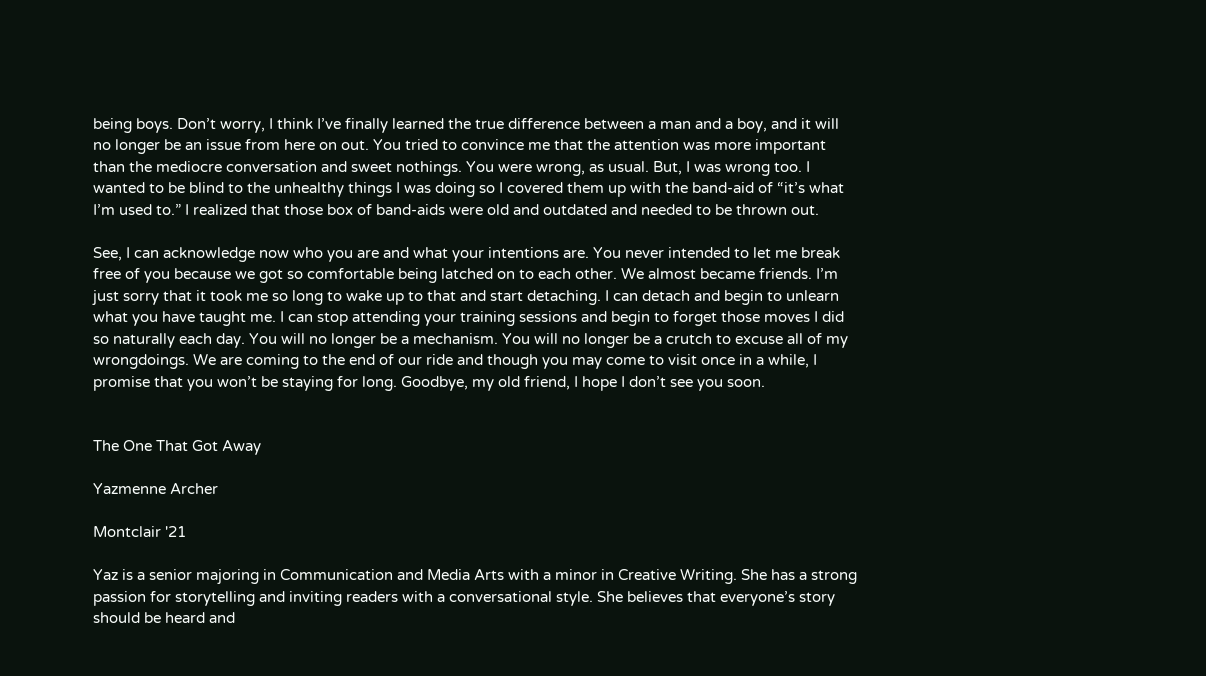being boys. Don’t worry, I think I’ve finally learned the true difference between a man and a boy, and it will no longer be an issue from here on out. You tried to convince me that the attention was more important than the mediocre conversation and sweet nothings. You were wrong, as usual. But, I was wrong too. I wanted to be blind to the unhealthy things I was doing so I covered them up with the band-aid of “it’s what I’m used to.” I realized that those box of band-aids were old and outdated and needed to be thrown out.

See, I can acknowledge now who you are and what your intentions are. You never intended to let me break free of you because we got so comfortable being latched on to each other. We almost became friends. I’m just sorry that it took me so long to wake up to that and start detaching. I can detach and begin to unlearn what you have taught me. I can stop attending your training sessions and begin to forget those moves I did so naturally each day. You will no longer be a mechanism. You will no longer be a crutch to excuse all of my wrongdoings. We are coming to the end of our ride and though you may come to visit once in a while, I promise that you won’t be staying for long. Goodbye, my old friend, I hope I don’t see you soon.


The One That Got Away

Yazmenne Archer

Montclair '21

Yaz is a senior majoring in Communication and Media Arts with a minor in Creative Writing. She has a strong passion for storytelling and inviting readers with a conversational style. She believes that everyone’s story should be heard and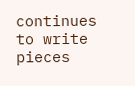continues to write pieces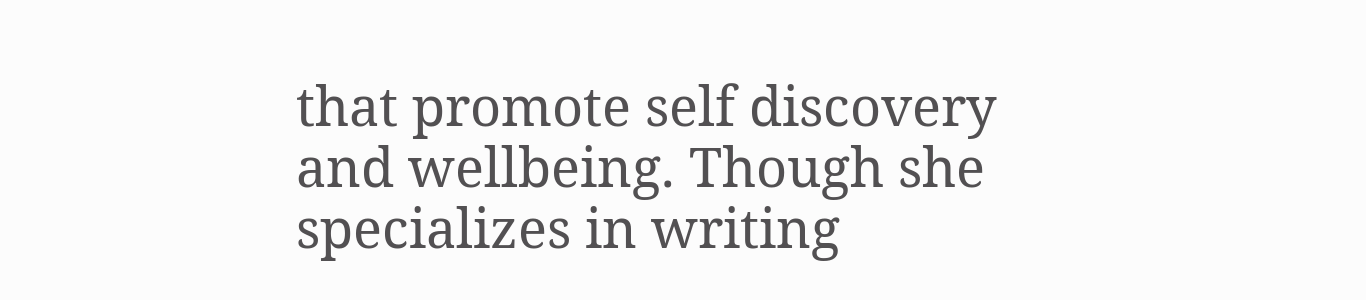that promote self discovery and wellbeing. Though she specializes in writing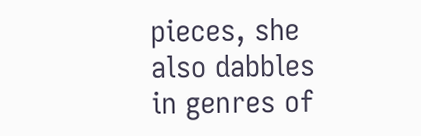pieces, she also dabbles in genres of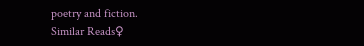poetry and fiction.
Similar Reads♀